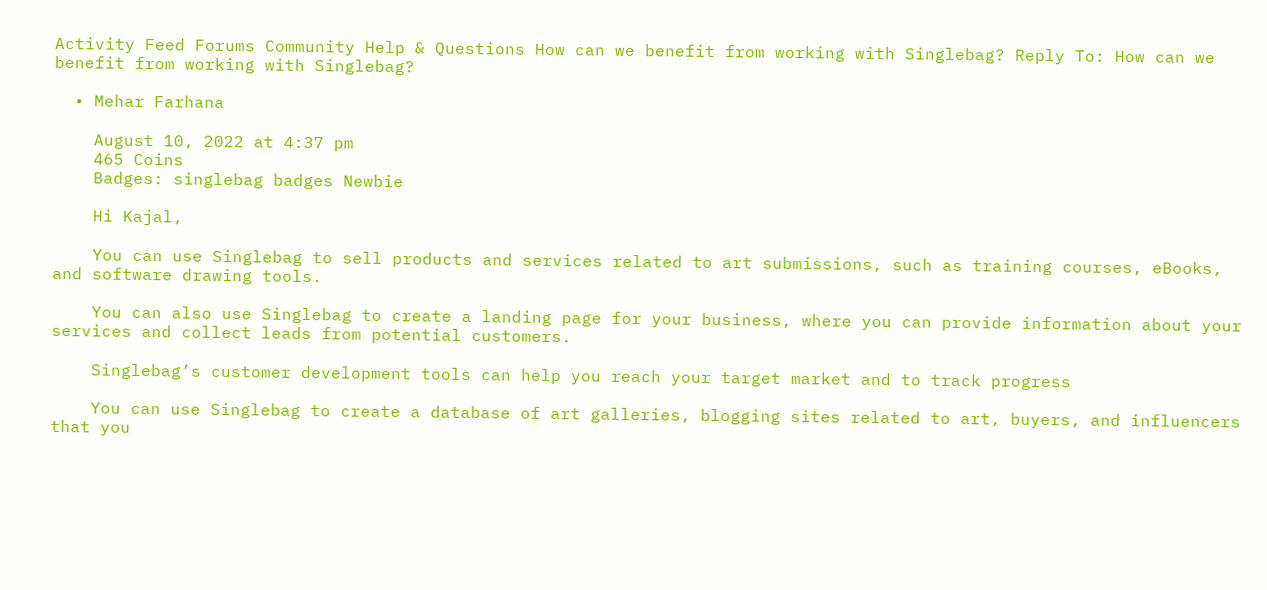Activity Feed Forums Community Help & Questions How can we benefit from working with Singlebag? Reply To: How can we benefit from working with Singlebag?

  • Mehar Farhana

    August 10, 2022 at 4:37 pm
    465 Coins
    Badges: singlebag badges Newbie

    Hi Kajal,

    You can use Singlebag to sell products and services related to art submissions, such as training courses, eBooks, and software drawing tools.

    You can also use Singlebag to create a landing page for your business, where you can provide information about your services and collect leads from potential customers.

    Singlebag’s customer development tools can help you reach your target market and to track progress

    You can use Singlebag to create a database of art galleries, blogging sites related to art, buyers, and influencers that you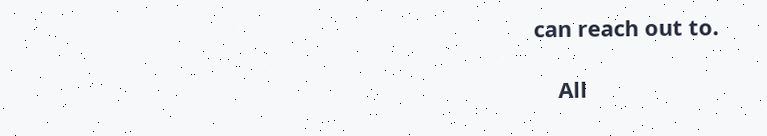can reach out to.

    All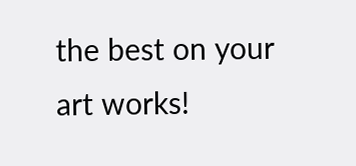the best on your art works!